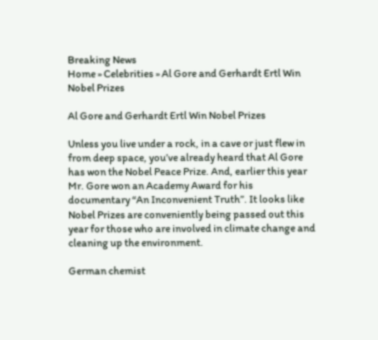Breaking News
Home » Celebrities » Al Gore and Gerhardt Ertl Win Nobel Prizes

Al Gore and Gerhardt Ertl Win Nobel Prizes

Unless you live under a rock, in a cave or just flew in from deep space, you’ve already heard that Al Gore has won the Nobel Peace Prize. And, earlier this year Mr. Gore won an Academy Award for his documentary “An Inconvenient Truth”. It looks like Nobel Prizes are conveniently being passed out this year for those who are involved in climate change and cleaning up the environment.

German chemist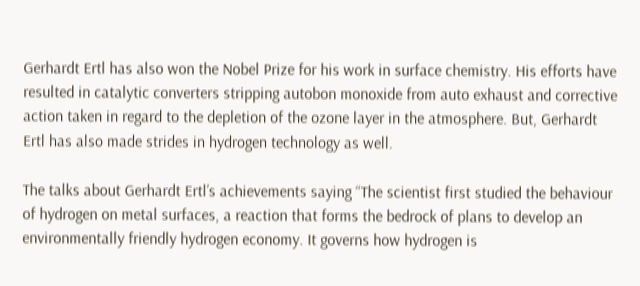Gerhardt Ertl has also won the Nobel Prize for his work in surface chemistry. His efforts have resulted in catalytic converters stripping autobon monoxide from auto exhaust and corrective action taken in regard to the depletion of the ozone layer in the atmosphere. But, Gerhardt Ertl has also made strides in hydrogen technology as well.

The talks about Gerhardt Ertl’s achievements saying “The scientist first studied the behaviour of hydrogen on metal surfaces, a reaction that forms the bedrock of plans to develop an environmentally friendly hydrogen economy. It governs how hydrogen is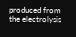produced from the electrolysis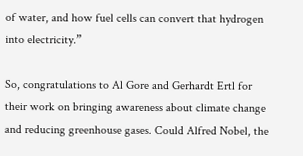of water, and how fuel cells can convert that hydrogen into electricity.”

So, congratulations to Al Gore and Gerhardt Ertl for their work on bringing awareness about climate change and reducing greenhouse gases. Could Alfred Nobel, the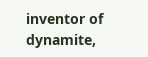inventor of dynamite,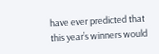have ever predicted that this year’s winners would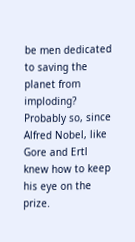be men dedicated to saving the planet from imploding? Probably so, since Alfred Nobel, like Gore and Ertl knew how to keep his eye on the prize.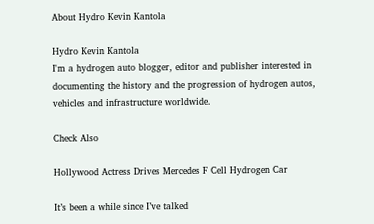About Hydro Kevin Kantola

Hydro Kevin Kantola
I'm a hydrogen auto blogger, editor and publisher interested in documenting the history and the progression of hydrogen autos, vehicles and infrastructure worldwide.

Check Also

Hollywood Actress Drives Mercedes F Cell Hydrogen Car

It’s been a while since I’ve talked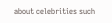about celebrities such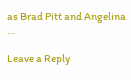as Brad Pitt and Angelina …

Leave a Reply